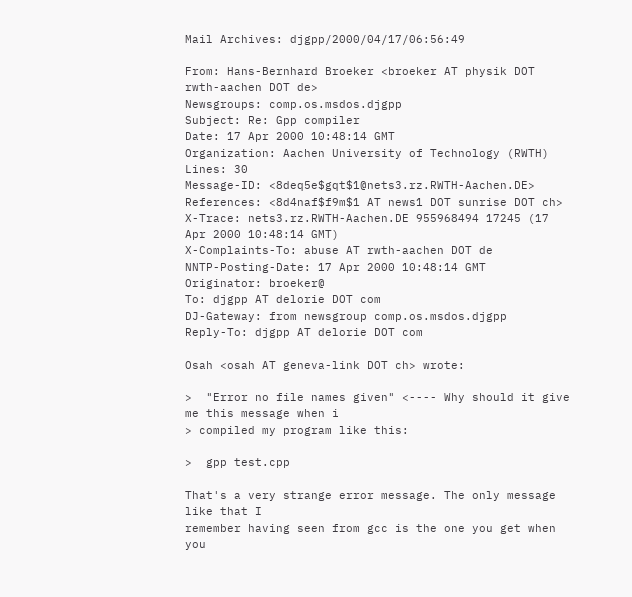Mail Archives: djgpp/2000/04/17/06:56:49

From: Hans-Bernhard Broeker <broeker AT physik DOT rwth-aachen DOT de>
Newsgroups: comp.os.msdos.djgpp
Subject: Re: Gpp compiler
Date: 17 Apr 2000 10:48:14 GMT
Organization: Aachen University of Technology (RWTH)
Lines: 30
Message-ID: <8deq5e$gqt$1@nets3.rz.RWTH-Aachen.DE>
References: <8d4naf$f9m$1 AT news1 DOT sunrise DOT ch>
X-Trace: nets3.rz.RWTH-Aachen.DE 955968494 17245 (17 Apr 2000 10:48:14 GMT)
X-Complaints-To: abuse AT rwth-aachen DOT de
NNTP-Posting-Date: 17 Apr 2000 10:48:14 GMT
Originator: broeker@
To: djgpp AT delorie DOT com
DJ-Gateway: from newsgroup comp.os.msdos.djgpp
Reply-To: djgpp AT delorie DOT com

Osah <osah AT geneva-link DOT ch> wrote:

>  "Error no file names given" <---- Why should it give me this message when i
> compiled my program like this:

>  gpp test.cpp

That's a very strange error message. The only message like that I
remember having seen from gcc is the one you get when you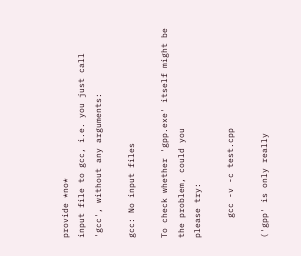provide *no*
input file to gcc, i.e. you just call 'gcc', without any arguments:

gcc: No input files

To check whether 'gpp.exe' itself might be the problem, could you
please try:

    gcc -v -c test.cpp

('gpp' is only really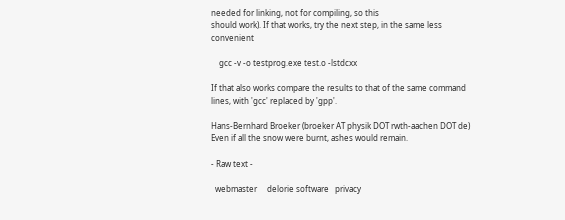needed for linking, not for compiling, so this
should work). If that works, try the next step, in the same less convenient

    gcc -v -o testprog.exe test.o -lstdcxx

If that also works compare the results to that of the same command
lines, with 'gcc' replaced by 'gpp'.

Hans-Bernhard Broeker (broeker AT physik DOT rwth-aachen DOT de)
Even if all the snow were burnt, ashes would remain.

- Raw text -

  webmaster     delorie software   privacy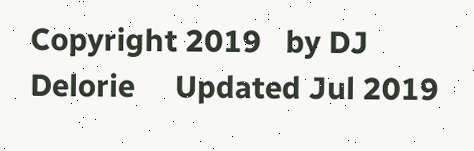Copyright 2019   by DJ Delorie     Updated Jul 2019